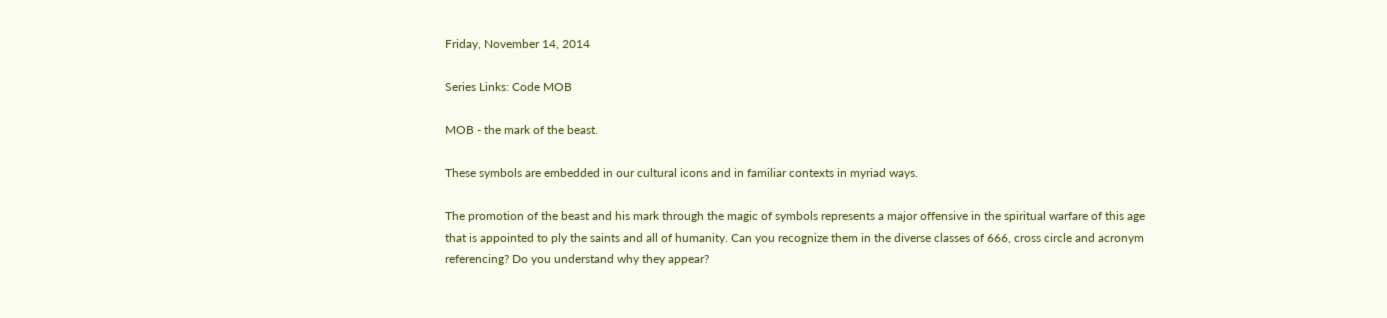Friday, November 14, 2014

Series Links: Code MOB

MOB - the mark of the beast.

These symbols are embedded in our cultural icons and in familiar contexts in myriad ways.

The promotion of the beast and his mark through the magic of symbols represents a major offensive in the spiritual warfare of this age that is appointed to ply the saints and all of humanity. Can you recognize them in the diverse classes of 666, cross circle and acronym referencing? Do you understand why they appear?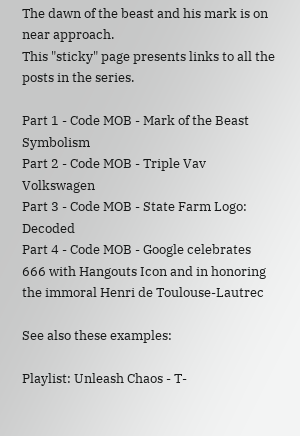The dawn of the beast and his mark is on near approach.
This "sticky" page presents links to all the posts in the series.

Part 1 - Code MOB - Mark of the Beast Symbolism
Part 2 - Code MOB - Triple Vav Volkswagen
Part 3 - Code MOB - State Farm Logo: Decoded
Part 4 - Code MOB - Google celebrates 666 with Hangouts Icon and in honoring the immoral Henri de Toulouse-Lautrec

See also these examples:

Playlist: Unleash Chaos - T-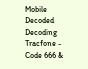Mobile Decoded
Decoding Tracfone - Code 666 &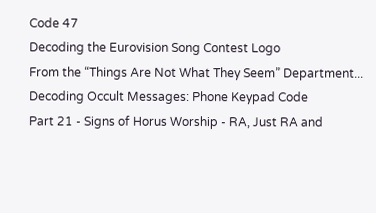Code 47
Decoding the Eurovision Song Contest Logo
From the “Things Are Not What They Seem” Department...
Decoding Occult Messages: Phone Keypad Code
Part 21 - Signs of Horus Worship - RA, Just RA and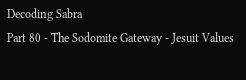Decoding Sabra
Part 80 - The Sodomite Gateway - Jesuit Values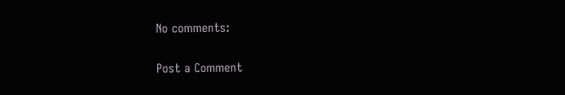No comments:

Post a Comment